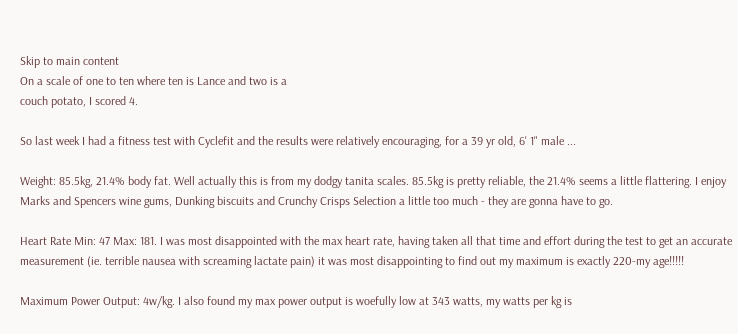Skip to main content
On a scale of one to ten where ten is Lance and two is a
couch potato, I scored 4.

So last week I had a fitness test with Cyclefit and the results were relatively encouraging, for a 39 yr old, 6' 1" male ...

Weight: 85.5kg, 21.4% body fat. Well actually this is from my dodgy tanita scales. 85.5kg is pretty reliable, the 21.4% seems a little flattering. I enjoy Marks and Spencers wine gums, Dunking biscuits and Crunchy Crisps Selection a little too much - they are gonna have to go.

Heart Rate Min: 47 Max: 181. I was most disappointed with the max heart rate, having taken all that time and effort during the test to get an accurate measurement (ie. terrible nausea with screaming lactate pain) it was most disappointing to find out my maximum is exactly 220-my age!!!!!

Maximum Power Output: 4w/kg. I also found my max power output is woefully low at 343 watts, my watts per kg is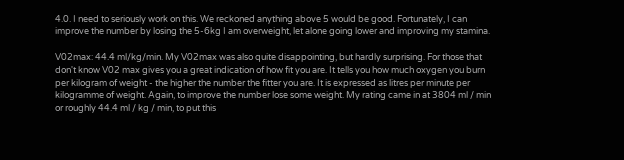4.0. I need to seriously work on this. We reckoned anything above 5 would be good. Fortunately, I can improve the number by losing the 5-6kg I am overweight, let alone going lower and improving my stamina.

V02max: 44.4 ml/kg/min. My V02max was also quite disappointing, but hardly surprising. For those that don't know V02 max gives you a great indication of how fit you are. It tells you how much oxygen you burn per kilogram of weight - the higher the number the fitter you are. It is expressed as litres per minute per kilogramme of weight. Again, to improve the number lose some weight. My rating came in at 3804 ml / min or roughly 44.4 ml / kg / min, to put this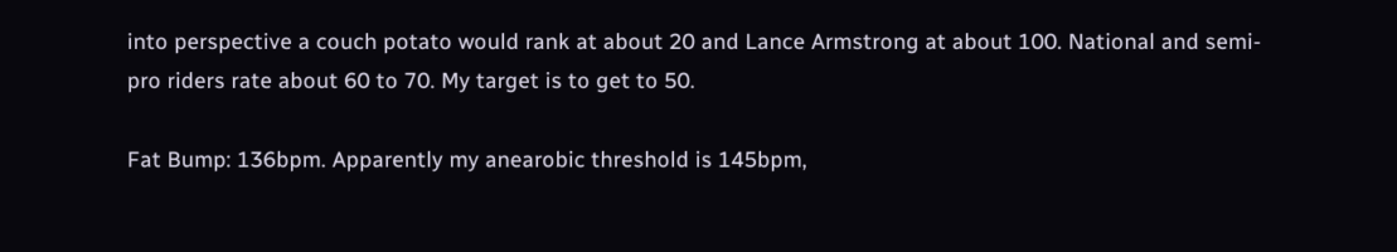into perspective a couch potato would rank at about 20 and Lance Armstrong at about 100. National and semi-pro riders rate about 60 to 70. My target is to get to 50.

Fat Bump: 136bpm. Apparently my anearobic threshold is 145bpm,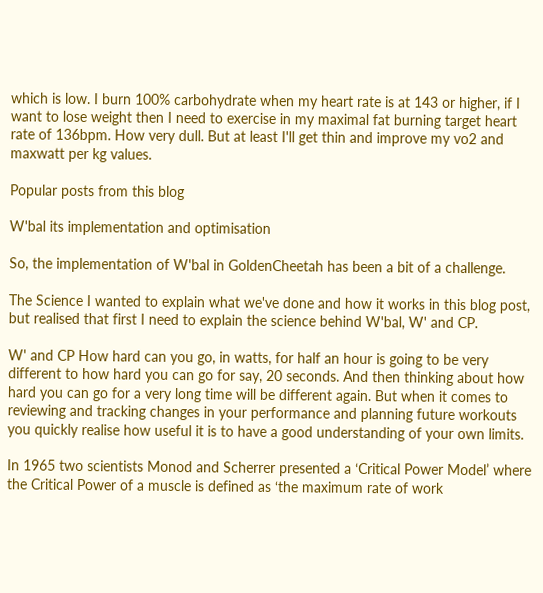which is low. I burn 100% carbohydrate when my heart rate is at 143 or higher, if I want to lose weight then I need to exercise in my maximal fat burning target heart rate of 136bpm. How very dull. But at least I'll get thin and improve my vo2 and maxwatt per kg values.

Popular posts from this blog

W'bal its implementation and optimisation

So, the implementation of W'bal in GoldenCheetah has been a bit of a challenge.

The Science I wanted to explain what we've done and how it works in this blog post, but realised that first I need to explain the science behind W'bal, W' and CP.

W' and CP How hard can you go, in watts, for half an hour is going to be very different to how hard you can go for say, 20 seconds. And then thinking about how hard you can go for a very long time will be different again. But when it comes to reviewing and tracking changes in your performance and planning future workouts you quickly realise how useful it is to have a good understanding of your own limits.

In 1965 two scientists Monod and Scherrer presented a ‘Critical Power Model’ where the Critical Power of a muscle is defined as ‘the maximum rate of work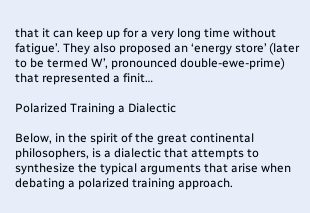that it can keep up for a very long time without fatigue’. They also proposed an ‘energy store’ (later to be termed W’, pronounced double-ewe-prime) that represented a finit…

Polarized Training a Dialectic

Below, in the spirit of the great continental philosophers, is a dialectic that attempts to synthesize the typical arguments that arise when debating a polarized training approach.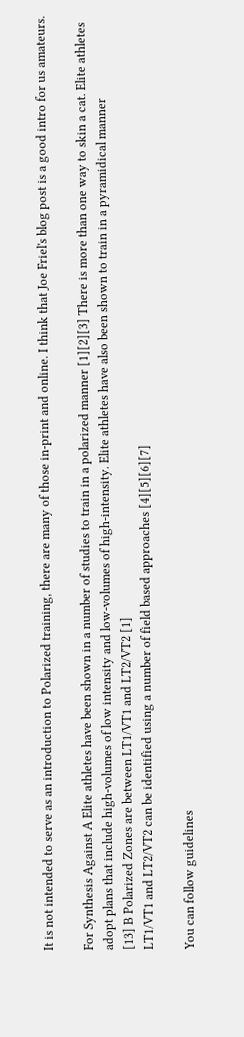It is not intended to serve as an introduction to Polarized training, there are many of those in-print and online. I think that Joe Friel's blog post is a good intro for us amateurs.

For Synthesis Against A Elite athletes have been shown in a number of studies to train in a polarized manner [1][2][3] There is more than one way to skin a cat. Elite athletes adopt plans that include high-volumes of low intensity and low-volumes of high-intensity. Elite athletes have also been shown to train in a pyramidical manner
[13] B Polarized Zones are between LT1/VT1 and LT2/VT2 [1]
LT1/VT1 and LT2/VT2 can be identified using a number of field based approaches [4][5][6][7]

You can follow guidelines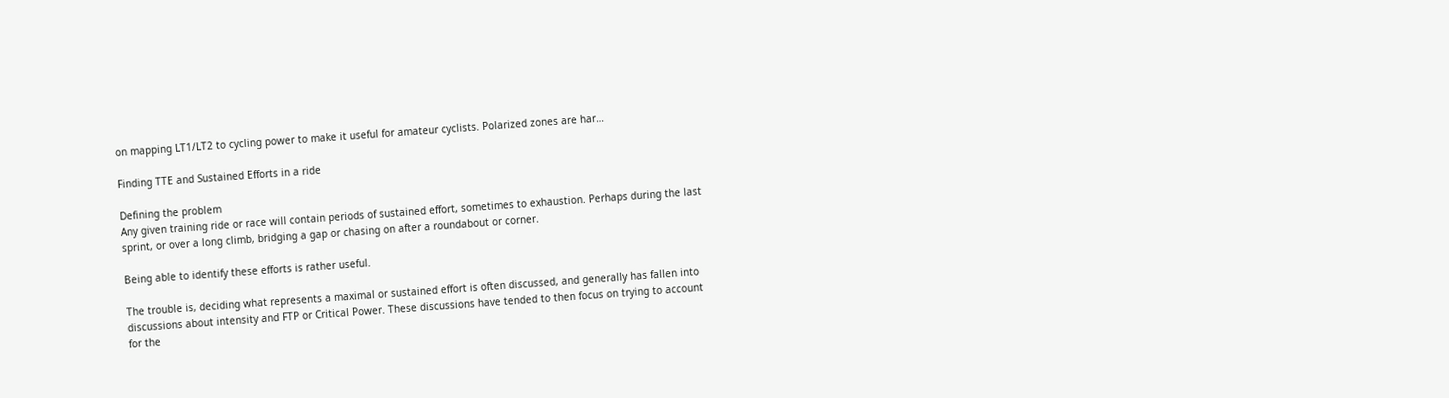on mapping LT1/LT2 to cycling power to make it useful for amateur cyclists. Polarized zones are har…

Finding TTE and Sustained Efforts in a ride

Defining the problem
Any given training ride or race will contain periods of sustained effort, sometimes to exhaustion. Perhaps during the last sprint, or over a long climb, bridging a gap or chasing on after a roundabout or corner.

Being able to identify these efforts is rather useful.

The trouble is, deciding what represents a maximal or sustained effort is often discussed, and generally has fallen into discussions about intensity and FTP or Critical Power. These discussions have tended to then focus on trying to account for the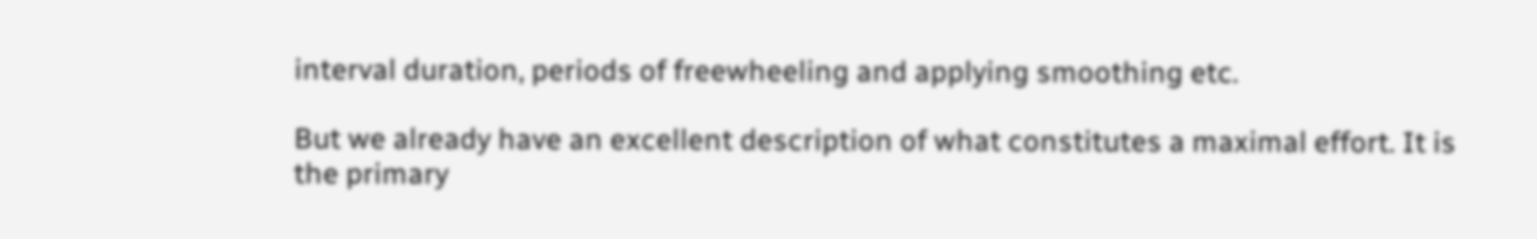interval duration, periods of freewheeling and applying smoothing etc.

But we already have an excellent description of what constitutes a maximal effort. It is the primary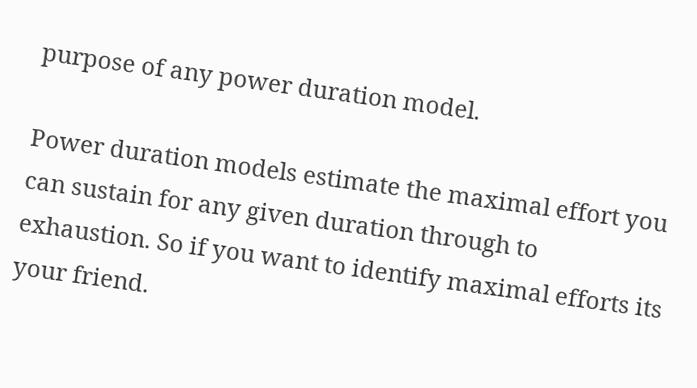purpose of any power duration model.

Power duration models estimate the maximal effort you can sustain for any given duration through to exhaustion. So if you want to identify maximal efforts its your friend.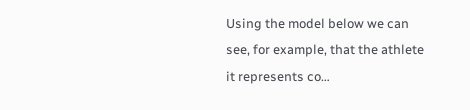Using the model below we can see, for example, that the athlete it represents co…